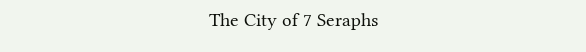The City of 7 Seraphs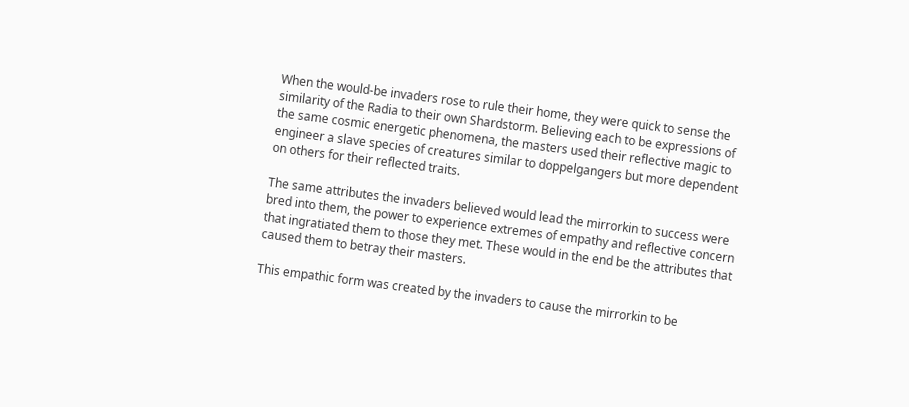When the would-be invaders rose to rule their home, they were quick to sense the similarity of the Radia to their own Shardstorm. Believing each to be expressions of the same cosmic energetic phenomena, the masters used their reflective magic to engineer a slave species of creatures similar to doppelgangers but more dependent on others for their reflected traits.

The same attributes the invaders believed would lead the mirrorkin to success were bred into them, the power to experience extremes of empathy and reflective concern that ingratiated them to those they met. These would in the end be the attributes that caused them to betray their masters.

This empathic form was created by the invaders to cause the mirrorkin to be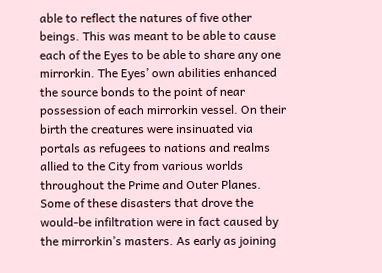able to reflect the natures of five other beings. This was meant to be able to cause each of the Eyes to be able to share any one mirrorkin. The Eyes’ own abilities enhanced the source bonds to the point of near possession of each mirrorkin vessel. On their birth the creatures were insinuated via portals as refugees to nations and realms allied to the City from various worlds throughout the Prime and Outer Planes. Some of these disasters that drove the would-be infiltration were in fact caused by the mirrorkin’s masters. As early as joining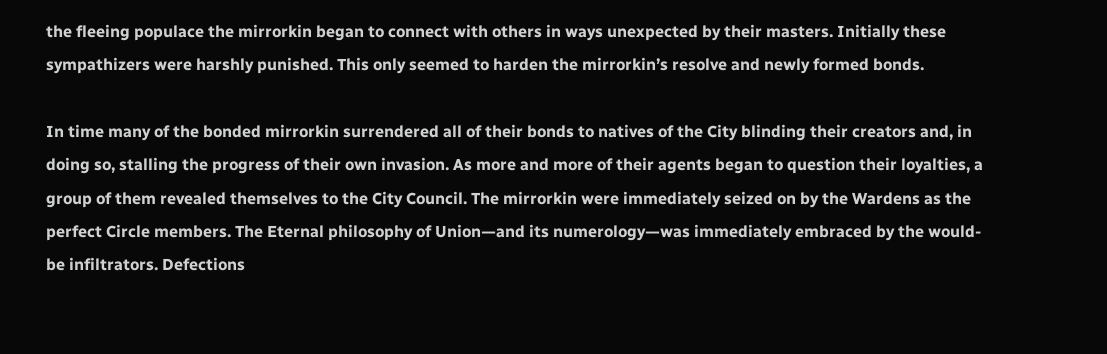the fleeing populace the mirrorkin began to connect with others in ways unexpected by their masters. Initially these sympathizers were harshly punished. This only seemed to harden the mirrorkin’s resolve and newly formed bonds.

In time many of the bonded mirrorkin surrendered all of their bonds to natives of the City blinding their creators and, in doing so, stalling the progress of their own invasion. As more and more of their agents began to question their loyalties, a group of them revealed themselves to the City Council. The mirrorkin were immediately seized on by the Wardens as the perfect Circle members. The Eternal philosophy of Union—and its numerology—was immediately embraced by the would-be infiltrators. Defections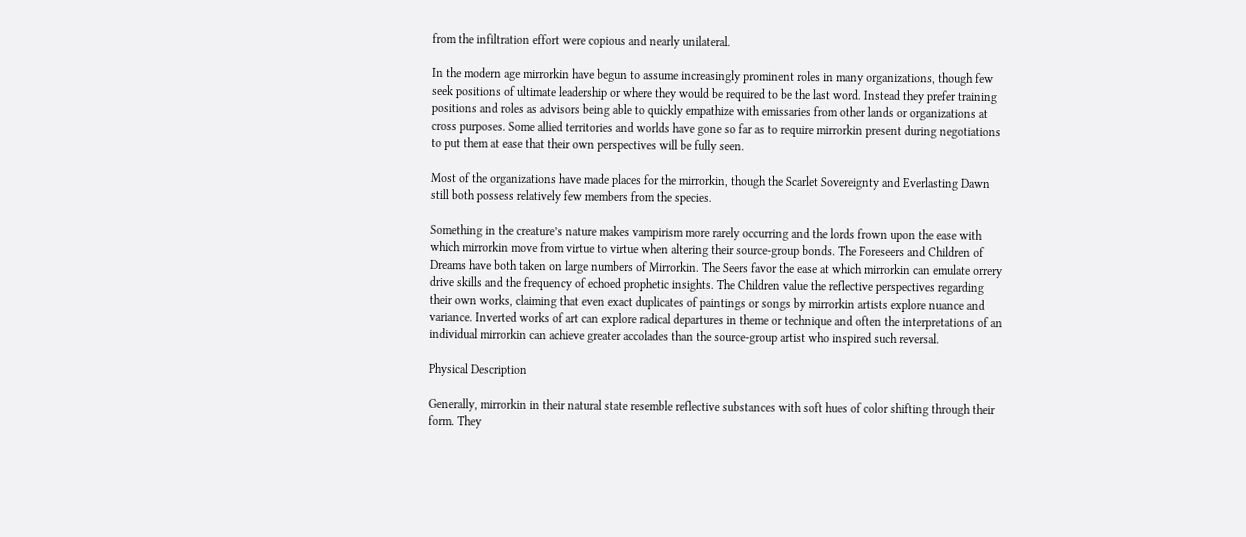from the infiltration effort were copious and nearly unilateral.

In the modern age mirrorkin have begun to assume increasingly prominent roles in many organizations, though few seek positions of ultimate leadership or where they would be required to be the last word. Instead they prefer training positions and roles as advisors being able to quickly empathize with emissaries from other lands or organizations at cross purposes. Some allied territories and worlds have gone so far as to require mirrorkin present during negotiations to put them at ease that their own perspectives will be fully seen.

Most of the organizations have made places for the mirrorkin, though the Scarlet Sovereignty and Everlasting Dawn still both possess relatively few members from the species.

Something in the creature’s nature makes vampirism more rarely occurring and the lords frown upon the ease with which mirrorkin move from virtue to virtue when altering their source-group bonds. The Foreseers and Children of Dreams have both taken on large numbers of Mirrorkin. The Seers favor the ease at which mirrorkin can emulate orrery drive skills and the frequency of echoed prophetic insights. The Children value the reflective perspectives regarding their own works, claiming that even exact duplicates of paintings or songs by mirrorkin artists explore nuance and variance. Inverted works of art can explore radical departures in theme or technique and often the interpretations of an individual mirrorkin can achieve greater accolades than the source-group artist who inspired such reversal.

Physical Description

Generally, mirrorkin in their natural state resemble reflective substances with soft hues of color shifting through their form. They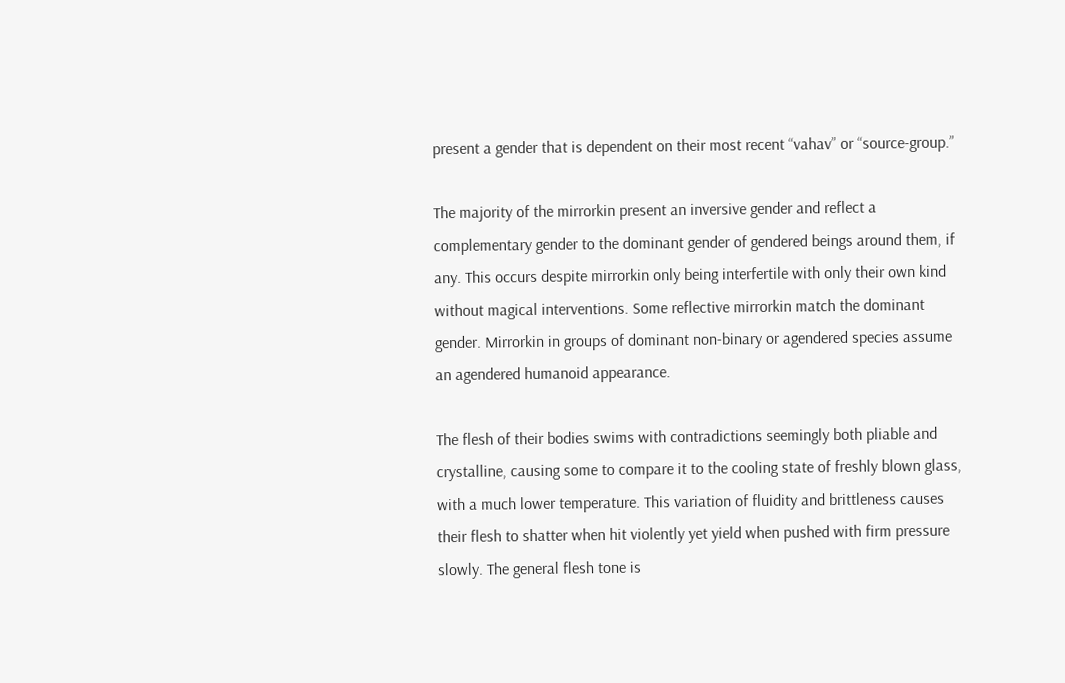present a gender that is dependent on their most recent “vahav” or “source-group.”

The majority of the mirrorkin present an inversive gender and reflect a complementary gender to the dominant gender of gendered beings around them, if any. This occurs despite mirrorkin only being interfertile with only their own kind without magical interventions. Some reflective mirrorkin match the dominant gender. Mirrorkin in groups of dominant non-binary or agendered species assume an agendered humanoid appearance.

The flesh of their bodies swims with contradictions seemingly both pliable and crystalline, causing some to compare it to the cooling state of freshly blown glass, with a much lower temperature. This variation of fluidity and brittleness causes their flesh to shatter when hit violently yet yield when pushed with firm pressure slowly. The general flesh tone is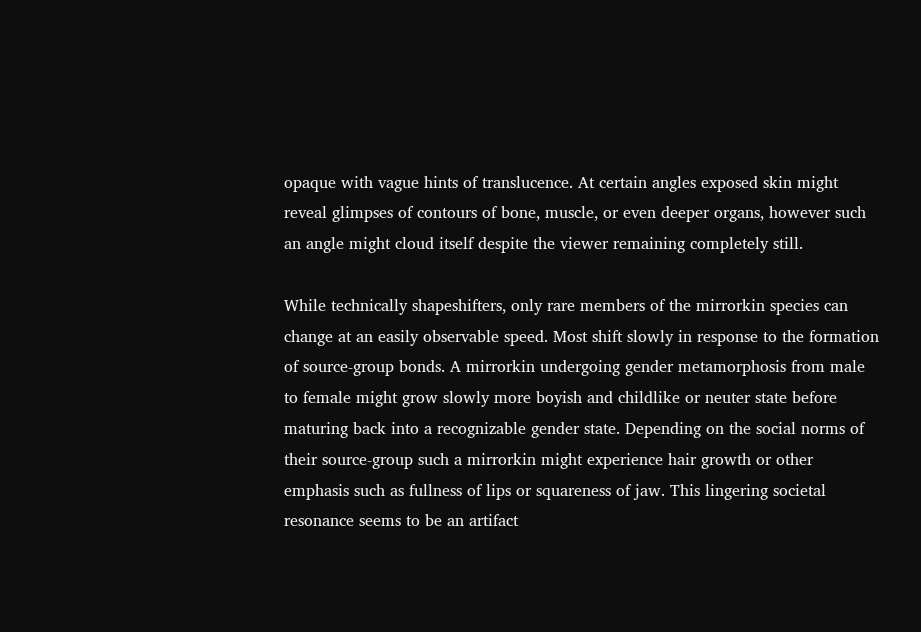opaque with vague hints of translucence. At certain angles exposed skin might reveal glimpses of contours of bone, muscle, or even deeper organs, however such an angle might cloud itself despite the viewer remaining completely still.

While technically shapeshifters, only rare members of the mirrorkin species can change at an easily observable speed. Most shift slowly in response to the formation of source-group bonds. A mirrorkin undergoing gender metamorphosis from male to female might grow slowly more boyish and childlike or neuter state before maturing back into a recognizable gender state. Depending on the social norms of their source-group such a mirrorkin might experience hair growth or other emphasis such as fullness of lips or squareness of jaw. This lingering societal resonance seems to be an artifact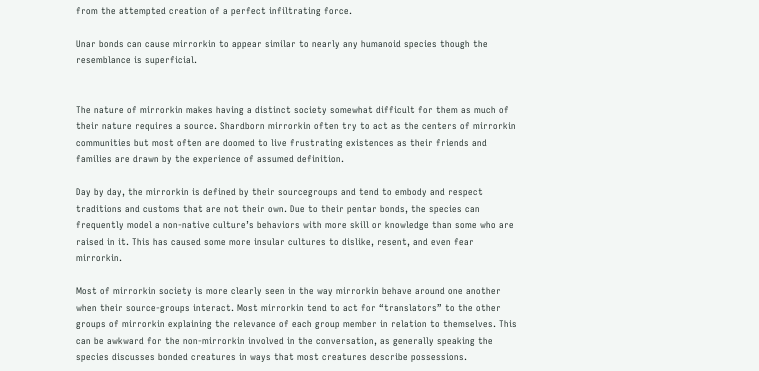from the attempted creation of a perfect infiltrating force.

Unar bonds can cause mirrorkin to appear similar to nearly any humanoid species though the resemblance is superficial.


The nature of mirrorkin makes having a distinct society somewhat difficult for them as much of their nature requires a source. Shardborn mirrorkin often try to act as the centers of mirrorkin communities but most often are doomed to live frustrating existences as their friends and families are drawn by the experience of assumed definition.

Day by day, the mirrorkin is defined by their sourcegroups and tend to embody and respect traditions and customs that are not their own. Due to their pentar bonds, the species can frequently model a non-native culture’s behaviors with more skill or knowledge than some who are raised in it. This has caused some more insular cultures to dislike, resent, and even fear mirrorkin.

Most of mirrorkin society is more clearly seen in the way mirrorkin behave around one another when their source-groups interact. Most mirrorkin tend to act for “translators” to the other groups of mirrorkin explaining the relevance of each group member in relation to themselves. This can be awkward for the non-mirrorkin involved in the conversation, as generally speaking the species discusses bonded creatures in ways that most creatures describe possessions.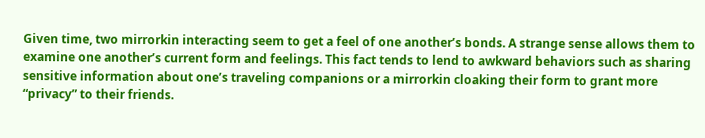Given time, two mirrorkin interacting seem to get a feel of one another’s bonds. A strange sense allows them to examine one another’s current form and feelings. This fact tends to lend to awkward behaviors such as sharing sensitive information about one’s traveling companions or a mirrorkin cloaking their form to grant more “privacy” to their friends.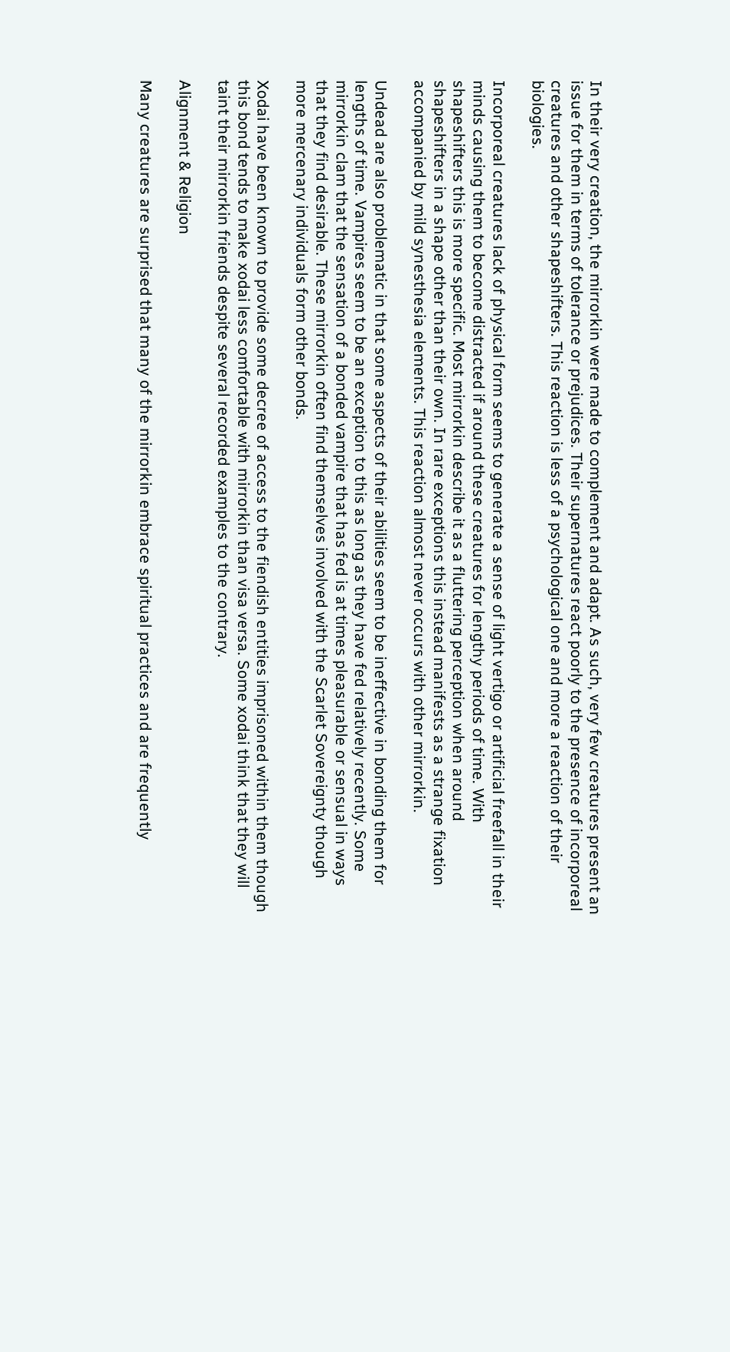In their very creation, the mirrorkin were made to complement and adapt. As such, very few creatures present an issue for them in terms of tolerance or prejudices. Their supernatures react poorly to the presence of incorporeal creatures and other shapeshifters. This reaction is less of a psychological one and more a reaction of their biologies.

Incorporeal creatures lack of physical form seems to generate a sense of light vertigo or artificial freefall in their minds causing them to become distracted if around these creatures for lengthy periods of time. With shapeshifters this is more specific. Most mirrorkin describe it as a fluttering perception when around shapeshifters in a shape other than their own. In rare exceptions this instead manifests as a strange fixation accompanied by mild synesthesia elements. This reaction almost never occurs with other mirrorkin.

Undead are also problematic in that some aspects of their abilities seem to be ineffective in bonding them for lengths of time. Vampires seem to be an exception to this as long as they have fed relatively recently. Some mirrorkin clam that the sensation of a bonded vampire that has fed is at times pleasurable or sensual in ways that they find desirable. These mirrorkin often find themselves involved with the Scarlet Sovereignty though more mercenary individuals form other bonds.

Xodai have been known to provide some decree of access to the fiendish entities imprisoned within them though this bond tends to make xodai less comfortable with mirrorkin than visa versa. Some xodai think that they will taint their mirrorkin friends despite several recorded examples to the contrary.

Alignment & Religion

Many creatures are surprised that many of the mirrorkin embrace spiritual practices and are frequently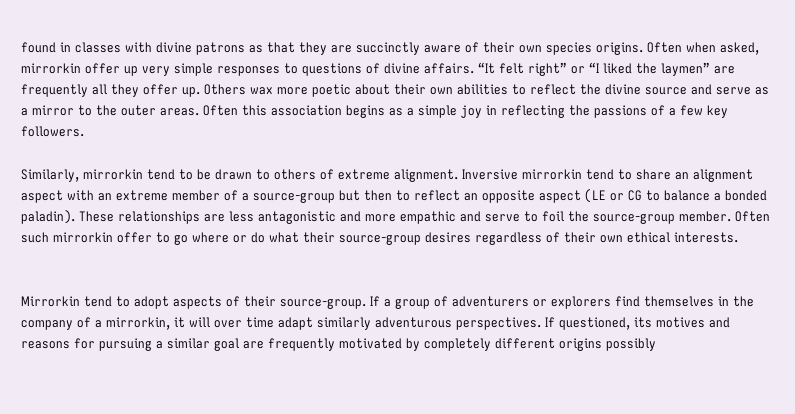found in classes with divine patrons as that they are succinctly aware of their own species origins. Often when asked, mirrorkin offer up very simple responses to questions of divine affairs. “It felt right” or “I liked the laymen” are frequently all they offer up. Others wax more poetic about their own abilities to reflect the divine source and serve as a mirror to the outer areas. Often this association begins as a simple joy in reflecting the passions of a few key followers.

Similarly, mirrorkin tend to be drawn to others of extreme alignment. Inversive mirrorkin tend to share an alignment aspect with an extreme member of a source-group but then to reflect an opposite aspect (LE or CG to balance a bonded paladin). These relationships are less antagonistic and more empathic and serve to foil the source-group member. Often such mirrorkin offer to go where or do what their source-group desires regardless of their own ethical interests.


Mirrorkin tend to adopt aspects of their source-group. If a group of adventurers or explorers find themselves in the company of a mirrorkin, it will over time adapt similarly adventurous perspectives. If questioned, its motives and reasons for pursuing a similar goal are frequently motivated by completely different origins possibly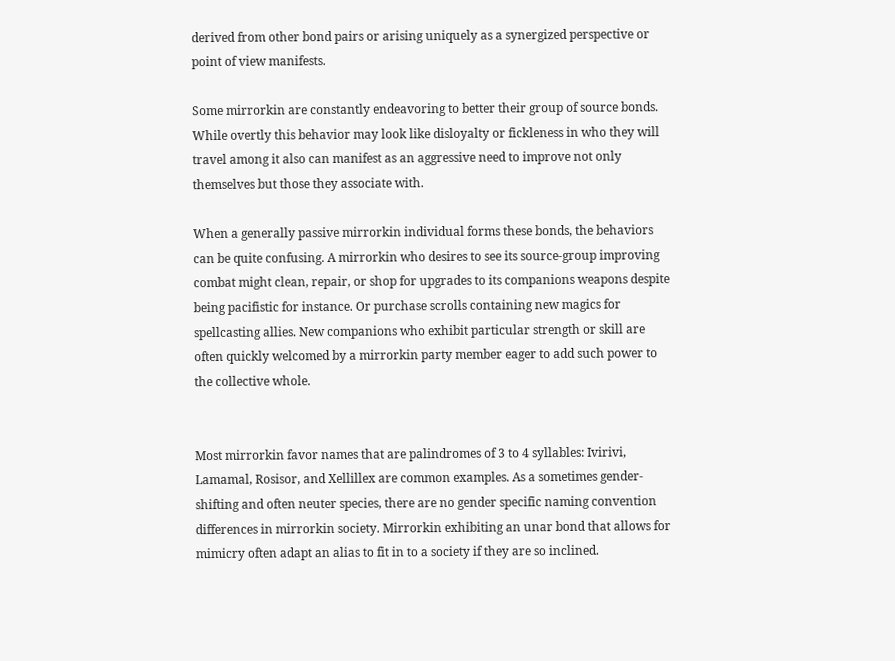derived from other bond pairs or arising uniquely as a synergized perspective or point of view manifests.

Some mirrorkin are constantly endeavoring to better their group of source bonds. While overtly this behavior may look like disloyalty or fickleness in who they will travel among it also can manifest as an aggressive need to improve not only themselves but those they associate with.

When a generally passive mirrorkin individual forms these bonds, the behaviors can be quite confusing. A mirrorkin who desires to see its source-group improving combat might clean, repair, or shop for upgrades to its companions weapons despite being pacifistic for instance. Or purchase scrolls containing new magics for spellcasting allies. New companions who exhibit particular strength or skill are often quickly welcomed by a mirrorkin party member eager to add such power to the collective whole.


Most mirrorkin favor names that are palindromes of 3 to 4 syllables: Ivirivi, Lamamal, Rosisor, and Xellillex are common examples. As a sometimes gender-shifting and often neuter species, there are no gender specific naming convention differences in mirrorkin society. Mirrorkin exhibiting an unar bond that allows for mimicry often adapt an alias to fit in to a society if they are so inclined.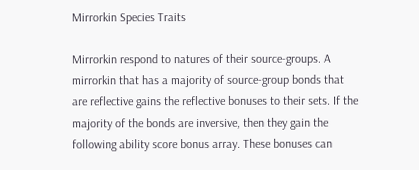Mirrorkin Species Traits

Mirrorkin respond to natures of their source-groups. A mirrorkin that has a majority of source-group bonds that are reflective gains the reflective bonuses to their sets. If the majority of the bonds are inversive, then they gain the following ability score bonus array. These bonuses can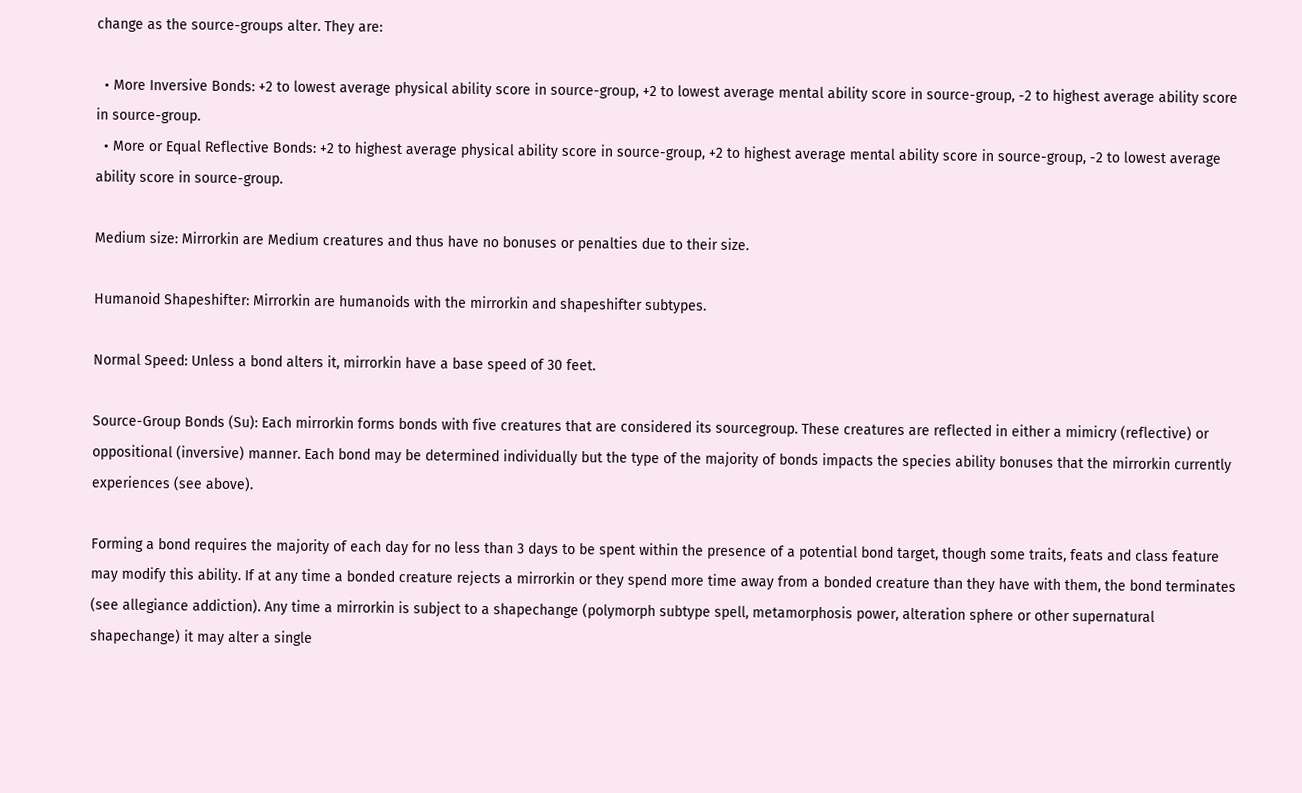change as the source-groups alter. They are:

  • More Inversive Bonds: +2 to lowest average physical ability score in source-group, +2 to lowest average mental ability score in source-group, -2 to highest average ability score in source-group.
  • More or Equal Reflective Bonds: +2 to highest average physical ability score in source-group, +2 to highest average mental ability score in source-group, -2 to lowest average ability score in source-group.

Medium size: Mirrorkin are Medium creatures and thus have no bonuses or penalties due to their size.

Humanoid Shapeshifter: Mirrorkin are humanoids with the mirrorkin and shapeshifter subtypes.

Normal Speed: Unless a bond alters it, mirrorkin have a base speed of 30 feet.

Source-Group Bonds (Su): Each mirrorkin forms bonds with five creatures that are considered its sourcegroup. These creatures are reflected in either a mimicry (reflective) or oppositional (inversive) manner. Each bond may be determined individually but the type of the majority of bonds impacts the species ability bonuses that the mirrorkin currently experiences (see above).

Forming a bond requires the majority of each day for no less than 3 days to be spent within the presence of a potential bond target, though some traits, feats and class feature may modify this ability. If at any time a bonded creature rejects a mirrorkin or they spend more time away from a bonded creature than they have with them, the bond terminates (see allegiance addiction). Any time a mirrorkin is subject to a shapechange (polymorph subtype spell, metamorphosis power, alteration sphere or other supernatural shapechange) it may alter a single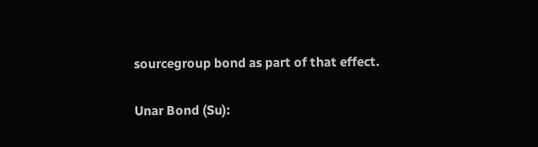sourcegroup bond as part of that effect.

Unar Bond (Su):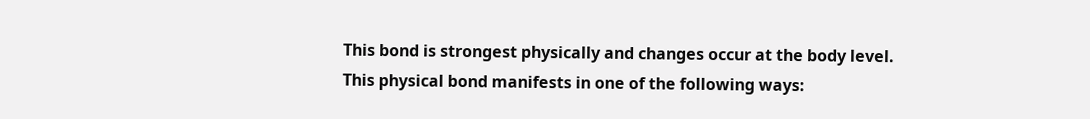This bond is strongest physically and changes occur at the body level. This physical bond manifests in one of the following ways: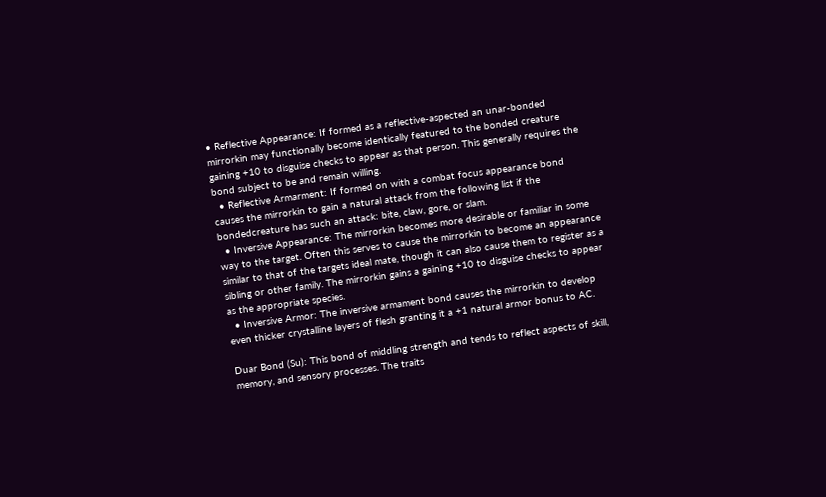• Reflective Appearance: If formed as a reflective-aspected an unar-bonded mirrorkin may functionally become identically featured to the bonded creature gaining +10 to disguise checks to appear as that person. This generally requires the bond subject to be and remain willing.
  • Reflective Armarment: If formed on with a combat focus appearance bond causes the mirrorkin to gain a natural attack from the following list if the bondedcreature has such an attack: bite, claw, gore, or slam.
  • Inversive Appearance: The mirrorkin becomes more desirable or familiar in some way to the target. Often this serves to cause the mirrorkin to become an appearance similar to that of the targets ideal mate, though it can also cause them to register as a sibling or other family. The mirrorkin gains a gaining +10 to disguise checks to appear as the appropriate species.
  • Inversive Armor: The inversive armament bond causes the mirrorkin to develop even thicker crystalline layers of flesh granting it a +1 natural armor bonus to AC.

Duar Bond (Su): This bond of middling strength and tends to reflect aspects of skill, memory, and sensory processes. The traits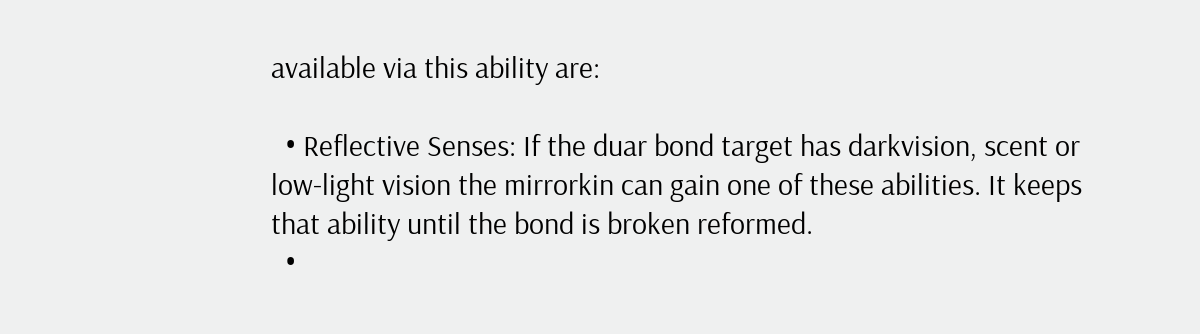available via this ability are:

  • Reflective Senses: If the duar bond target has darkvision, scent or low-light vision the mirrorkin can gain one of these abilities. It keeps that ability until the bond is broken reformed.
  •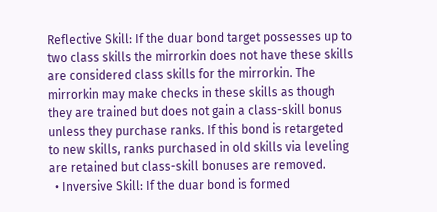Reflective Skill: If the duar bond target possesses up to two class skills the mirrorkin does not have these skills are considered class skills for the mirrorkin. The mirrorkin may make checks in these skills as though they are trained but does not gain a class-skill bonus unless they purchase ranks. If this bond is retargeted to new skills, ranks purchased in old skills via leveling are retained but class-skill bonuses are removed.
  • Inversive Skill: If the duar bond is formed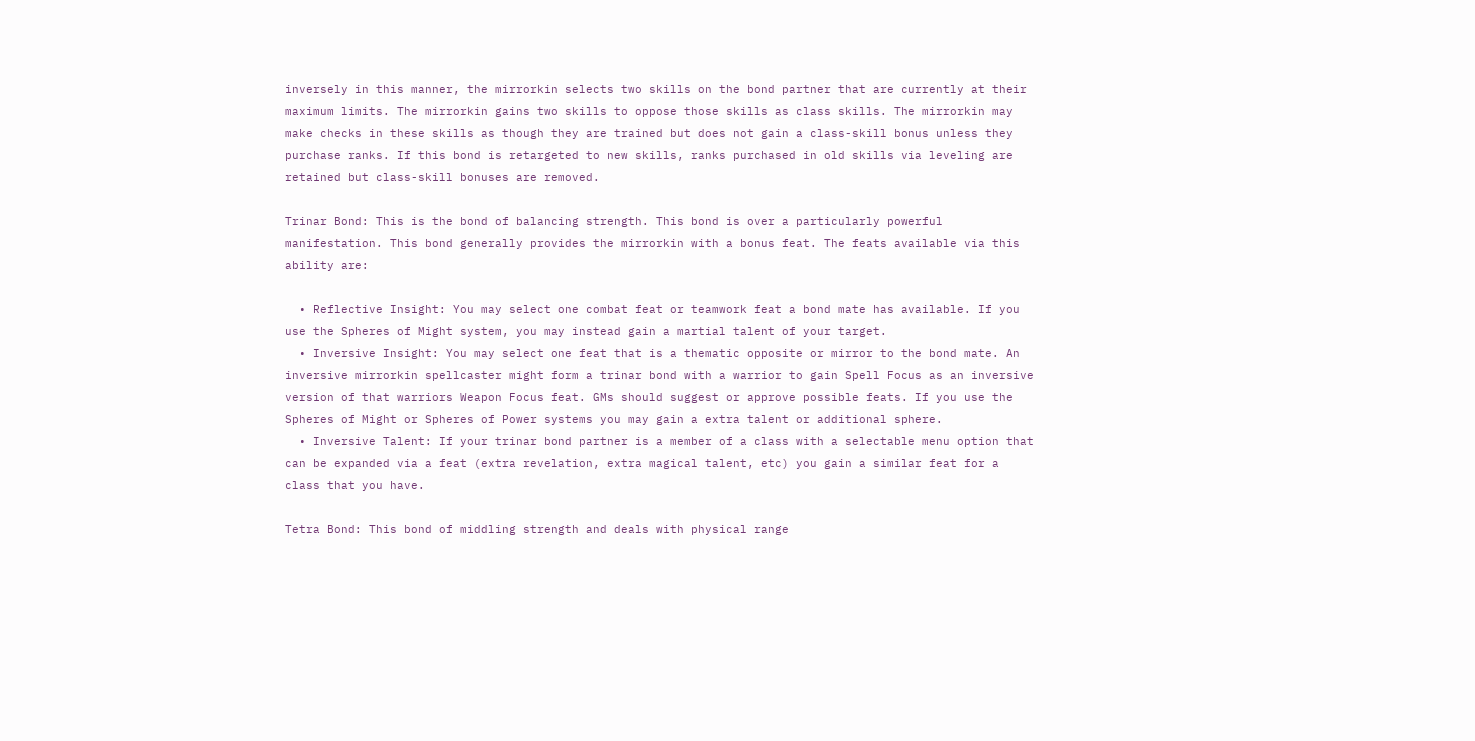inversely in this manner, the mirrorkin selects two skills on the bond partner that are currently at their maximum limits. The mirrorkin gains two skills to oppose those skills as class skills. The mirrorkin may make checks in these skills as though they are trained but does not gain a class-skill bonus unless they purchase ranks. If this bond is retargeted to new skills, ranks purchased in old skills via leveling are retained but class-skill bonuses are removed.

Trinar Bond: This is the bond of balancing strength. This bond is over a particularly powerful manifestation. This bond generally provides the mirrorkin with a bonus feat. The feats available via this ability are:

  • Reflective Insight: You may select one combat feat or teamwork feat a bond mate has available. If you use the Spheres of Might system, you may instead gain a martial talent of your target.
  • Inversive Insight: You may select one feat that is a thematic opposite or mirror to the bond mate. An inversive mirrorkin spellcaster might form a trinar bond with a warrior to gain Spell Focus as an inversive version of that warriors Weapon Focus feat. GMs should suggest or approve possible feats. If you use the Spheres of Might or Spheres of Power systems you may gain a extra talent or additional sphere.
  • Inversive Talent: If your trinar bond partner is a member of a class with a selectable menu option that can be expanded via a feat (extra revelation, extra magical talent, etc) you gain a similar feat for a class that you have.

Tetra Bond: This bond of middling strength and deals with physical range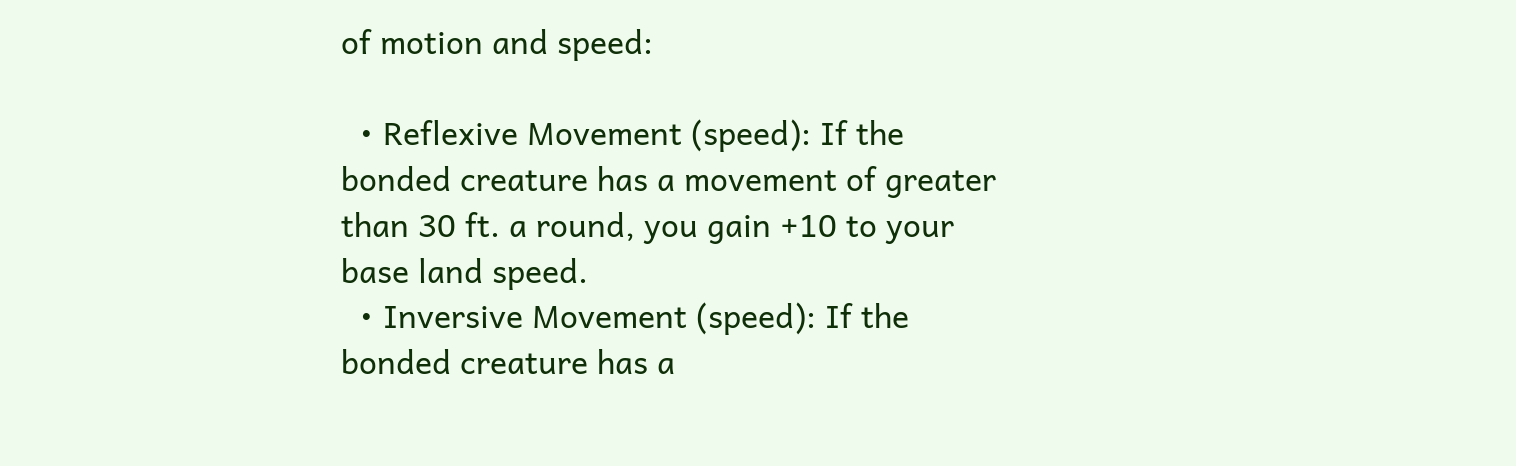of motion and speed:

  • Reflexive Movement (speed): If the bonded creature has a movement of greater than 30 ft. a round, you gain +10 to your base land speed.
  • Inversive Movement (speed): If the bonded creature has a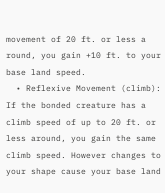movement of 20 ft. or less a round, you gain +10 ft. to your base land speed.
  • Reflexive Movement (climb): If the bonded creature has a climb speed of up to 20 ft. or less around, you gain the same climb speed. However changes to your shape cause your base land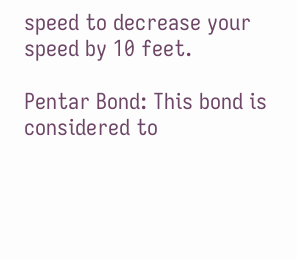speed to decrease your speed by 10 feet.

Pentar Bond: This bond is considered to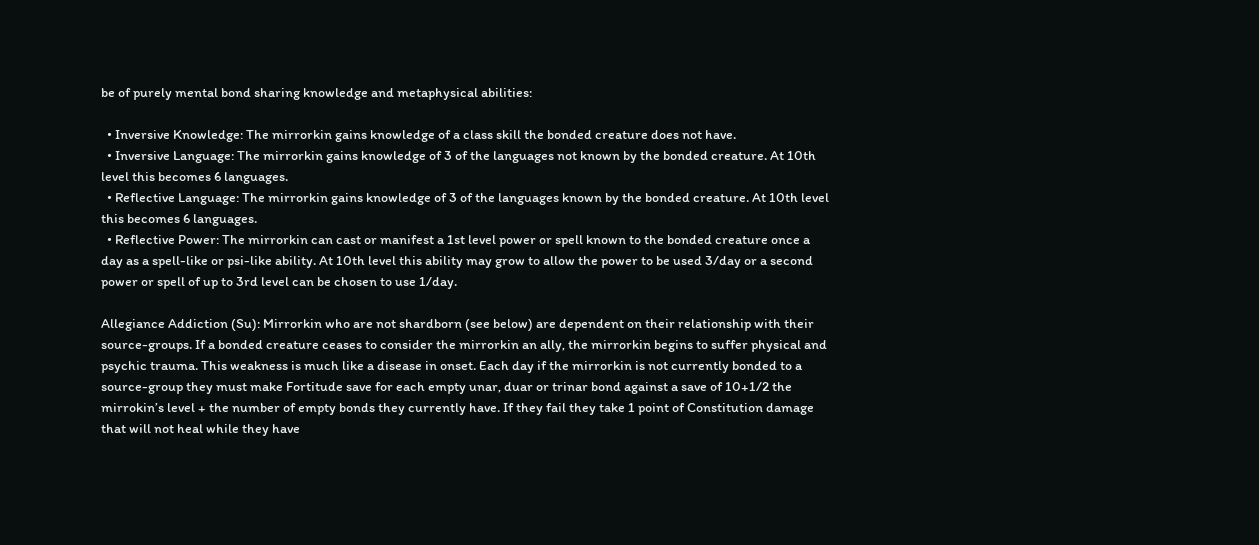be of purely mental bond sharing knowledge and metaphysical abilities:

  • Inversive Knowledge: The mirrorkin gains knowledge of a class skill the bonded creature does not have.
  • Inversive Language: The mirrorkin gains knowledge of 3 of the languages not known by the bonded creature. At 10th level this becomes 6 languages.
  • Reflective Language: The mirrorkin gains knowledge of 3 of the languages known by the bonded creature. At 10th level this becomes 6 languages.
  • Reflective Power: The mirrorkin can cast or manifest a 1st level power or spell known to the bonded creature once a day as a spell-like or psi-like ability. At 10th level this ability may grow to allow the power to be used 3/day or a second power or spell of up to 3rd level can be chosen to use 1/day.

Allegiance Addiction (Su): Mirrorkin who are not shardborn (see below) are dependent on their relationship with their source-groups. If a bonded creature ceases to consider the mirrorkin an ally, the mirrorkin begins to suffer physical and psychic trauma. This weakness is much like a disease in onset. Each day if the mirrorkin is not currently bonded to a source-group they must make Fortitude save for each empty unar, duar or trinar bond against a save of 10+1/2 the mirrokin’s level + the number of empty bonds they currently have. If they fail they take 1 point of Constitution damage that will not heal while they have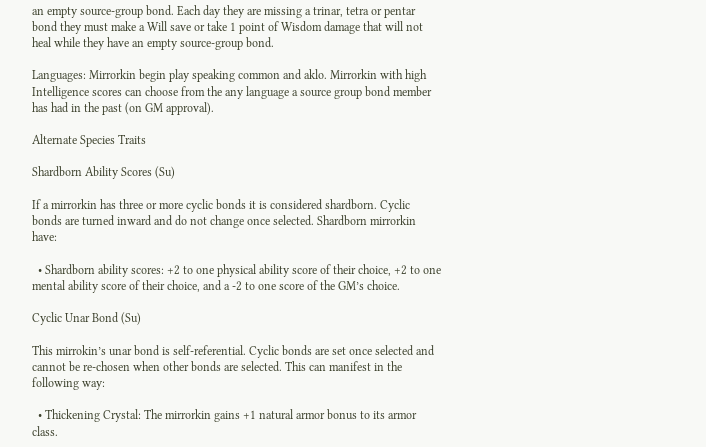an empty source-group bond. Each day they are missing a trinar, tetra or pentar bond they must make a Will save or take 1 point of Wisdom damage that will not heal while they have an empty source-group bond.

Languages: Mirrorkin begin play speaking common and aklo. Mirrorkin with high Intelligence scores can choose from the any language a source group bond member has had in the past (on GM approval).

Alternate Species Traits

Shardborn Ability Scores (Su)

If a mirrorkin has three or more cyclic bonds it is considered shardborn. Cyclic bonds are turned inward and do not change once selected. Shardborn mirrorkin have:

  • Shardborn ability scores: +2 to one physical ability score of their choice, +2 to one mental ability score of their choice, and a -2 to one score of the GM’s choice.

Cyclic Unar Bond (Su)

This mirrokin’s unar bond is self-referential. Cyclic bonds are set once selected and cannot be re-chosen when other bonds are selected. This can manifest in the following way:

  • Thickening Crystal: The mirrorkin gains +1 natural armor bonus to its armor class.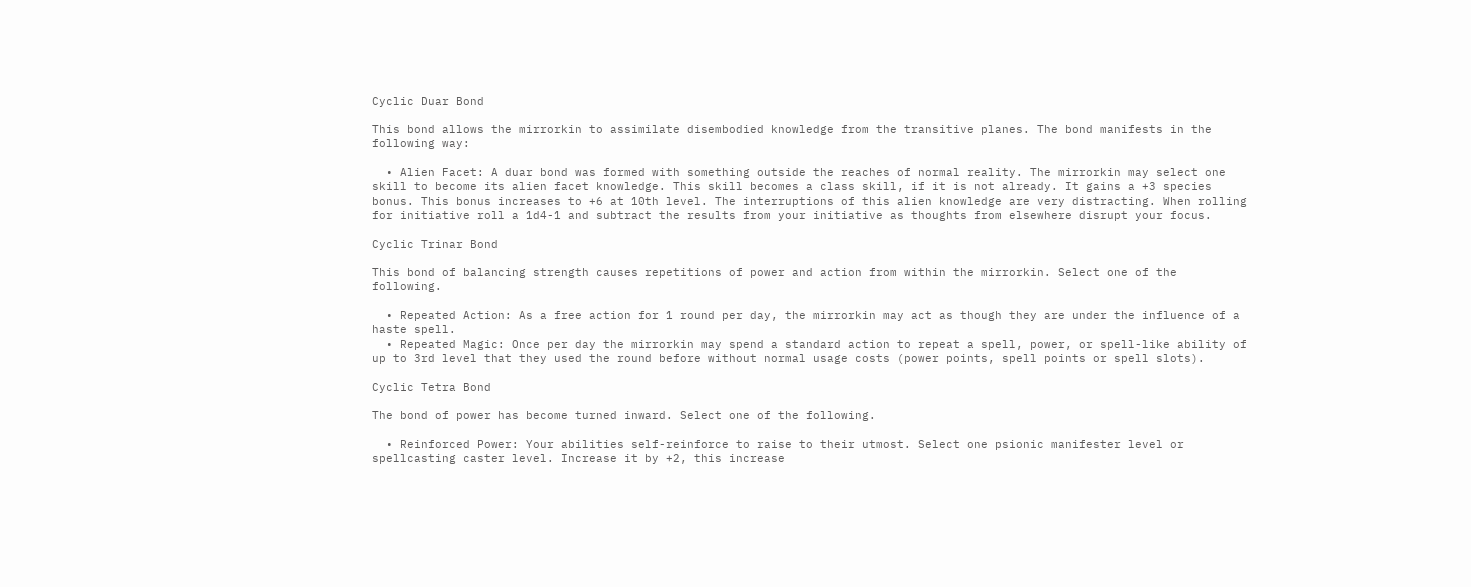Cyclic Duar Bond

This bond allows the mirrorkin to assimilate disembodied knowledge from the transitive planes. The bond manifests in the following way:

  • Alien Facet: A duar bond was formed with something outside the reaches of normal reality. The mirrorkin may select one skill to become its alien facet knowledge. This skill becomes a class skill, if it is not already. It gains a +3 species bonus. This bonus increases to +6 at 10th level. The interruptions of this alien knowledge are very distracting. When rolling for initiative roll a 1d4-1 and subtract the results from your initiative as thoughts from elsewhere disrupt your focus.

Cyclic Trinar Bond

This bond of balancing strength causes repetitions of power and action from within the mirrorkin. Select one of the following.

  • Repeated Action: As a free action for 1 round per day, the mirrorkin may act as though they are under the influence of a haste spell.
  • Repeated Magic: Once per day the mirrorkin may spend a standard action to repeat a spell, power, or spell-like ability of up to 3rd level that they used the round before without normal usage costs (power points, spell points or spell slots).

Cyclic Tetra Bond

The bond of power has become turned inward. Select one of the following.

  • Reinforced Power: Your abilities self-reinforce to raise to their utmost. Select one psionic manifester level or spellcasting caster level. Increase it by +2, this increase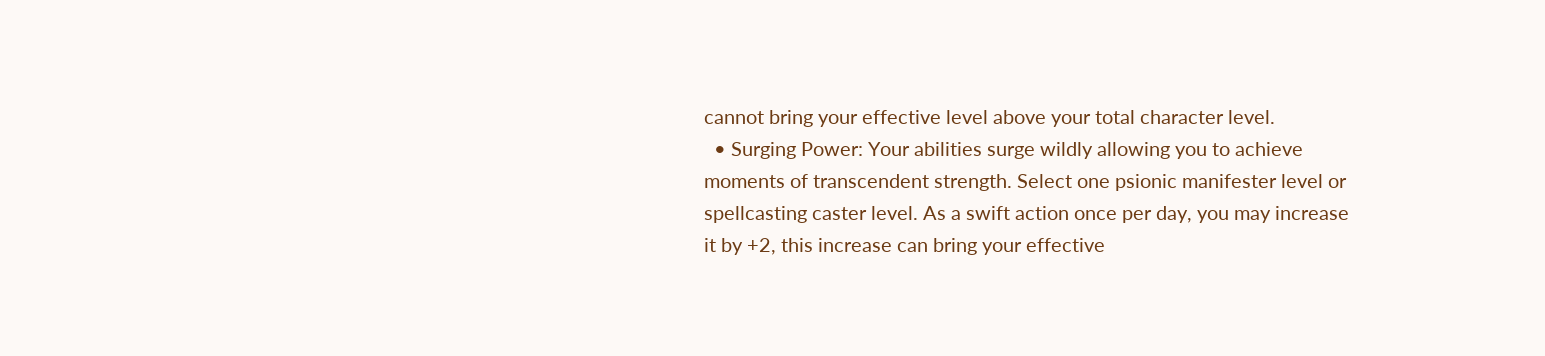cannot bring your effective level above your total character level.
  • Surging Power: Your abilities surge wildly allowing you to achieve moments of transcendent strength. Select one psionic manifester level or spellcasting caster level. As a swift action once per day, you may increase it by +2, this increase can bring your effective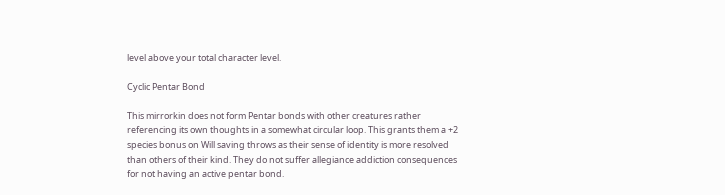level above your total character level.

Cyclic Pentar Bond

This mirrorkin does not form Pentar bonds with other creatures rather referencing its own thoughts in a somewhat circular loop. This grants them a +2 species bonus on Will saving throws as their sense of identity is more resolved than others of their kind. They do not suffer allegiance addiction consequences for not having an active pentar bond.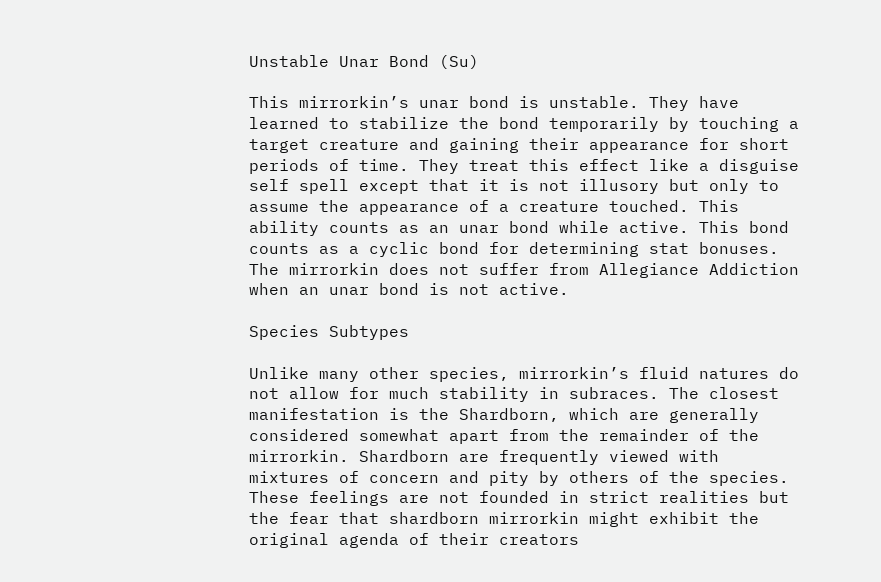Unstable Unar Bond (Su)

This mirrorkin’s unar bond is unstable. They have learned to stabilize the bond temporarily by touching a target creature and gaining their appearance for short periods of time. They treat this effect like a disguise self spell except that it is not illusory but only to assume the appearance of a creature touched. This ability counts as an unar bond while active. This bond counts as a cyclic bond for determining stat bonuses. The mirrorkin does not suffer from Allegiance Addiction when an unar bond is not active.

Species Subtypes

Unlike many other species, mirrorkin’s fluid natures do not allow for much stability in subraces. The closest manifestation is the Shardborn, which are generally considered somewhat apart from the remainder of the mirrorkin. Shardborn are frequently viewed with mixtures of concern and pity by others of the species. These feelings are not founded in strict realities but the fear that shardborn mirrorkin might exhibit the original agenda of their creators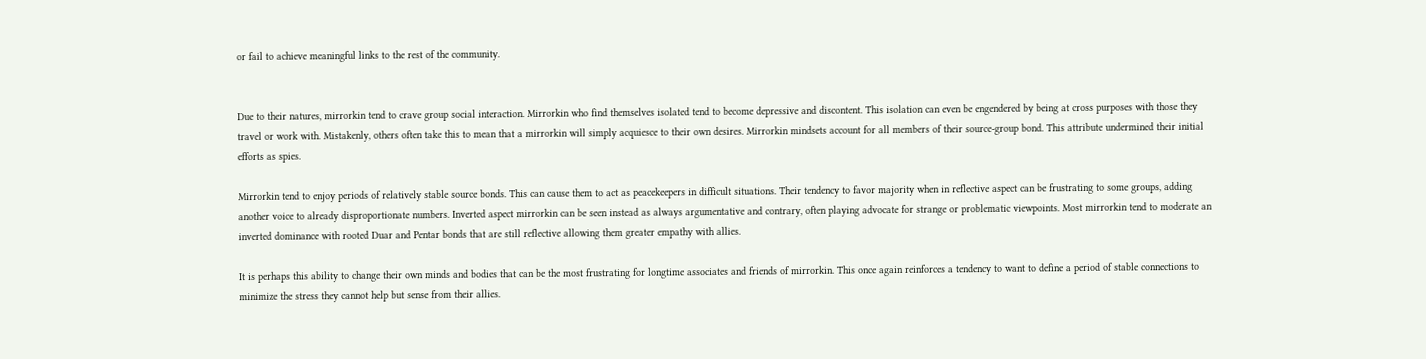or fail to achieve meaningful links to the rest of the community.


Due to their natures, mirrorkin tend to crave group social interaction. Mirrorkin who find themselves isolated tend to become depressive and discontent. This isolation can even be engendered by being at cross purposes with those they travel or work with. Mistakenly, others often take this to mean that a mirrorkin will simply acquiesce to their own desires. Mirrorkin mindsets account for all members of their source-group bond. This attribute undermined their initial efforts as spies.

Mirrorkin tend to enjoy periods of relatively stable source bonds. This can cause them to act as peacekeepers in difficult situations. Their tendency to favor majority when in reflective aspect can be frustrating to some groups, adding another voice to already disproportionate numbers. Inverted aspect mirrorkin can be seen instead as always argumentative and contrary, often playing advocate for strange or problematic viewpoints. Most mirrorkin tend to moderate an inverted dominance with rooted Duar and Pentar bonds that are still reflective allowing them greater empathy with allies.

It is perhaps this ability to change their own minds and bodies that can be the most frustrating for longtime associates and friends of mirrorkin. This once again reinforces a tendency to want to define a period of stable connections to minimize the stress they cannot help but sense from their allies.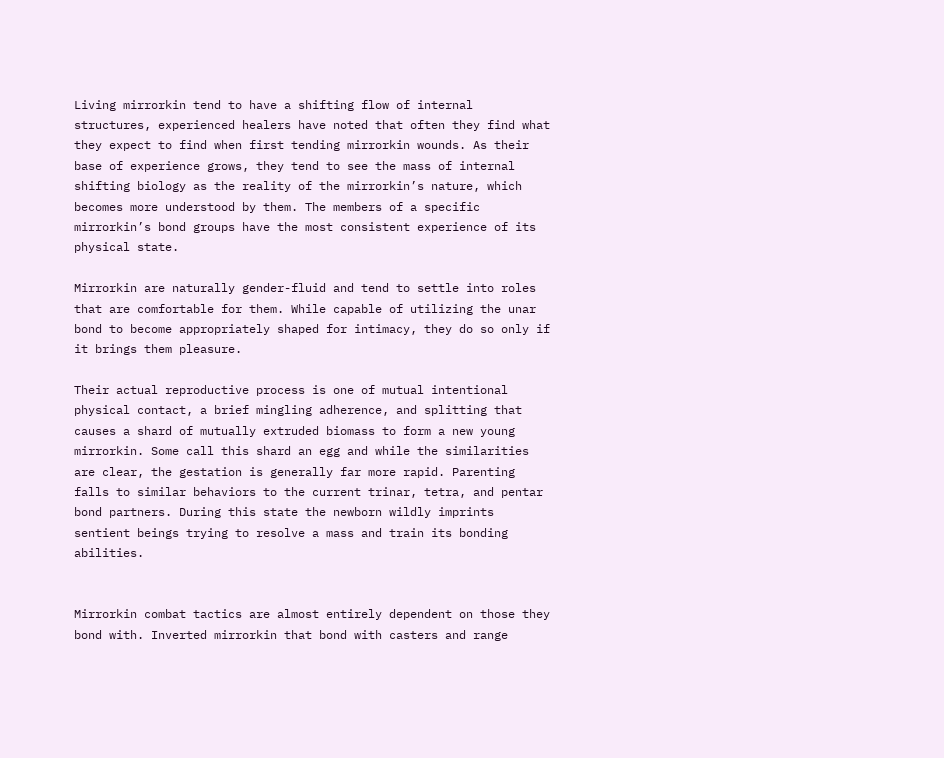Living mirrorkin tend to have a shifting flow of internal structures, experienced healers have noted that often they find what they expect to find when first tending mirrorkin wounds. As their base of experience grows, they tend to see the mass of internal shifting biology as the reality of the mirrorkin’s nature, which becomes more understood by them. The members of a specific mirrorkin’s bond groups have the most consistent experience of its physical state.

Mirrorkin are naturally gender-fluid and tend to settle into roles that are comfortable for them. While capable of utilizing the unar bond to become appropriately shaped for intimacy, they do so only if it brings them pleasure.

Their actual reproductive process is one of mutual intentional physical contact, a brief mingling adherence, and splitting that causes a shard of mutually extruded biomass to form a new young mirrorkin. Some call this shard an egg and while the similarities are clear, the gestation is generally far more rapid. Parenting falls to similar behaviors to the current trinar, tetra, and pentar bond partners. During this state the newborn wildly imprints sentient beings trying to resolve a mass and train its bonding abilities.


Mirrorkin combat tactics are almost entirely dependent on those they bond with. Inverted mirrorkin that bond with casters and range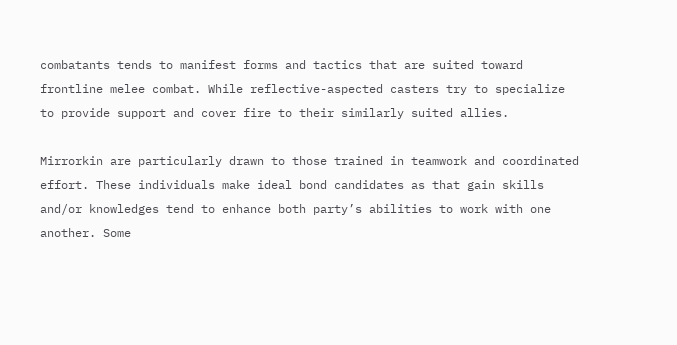combatants tends to manifest forms and tactics that are suited toward frontline melee combat. While reflective-aspected casters try to specialize to provide support and cover fire to their similarly suited allies.

Mirrorkin are particularly drawn to those trained in teamwork and coordinated effort. These individuals make ideal bond candidates as that gain skills and/or knowledges tend to enhance both party’s abilities to work with one another. Some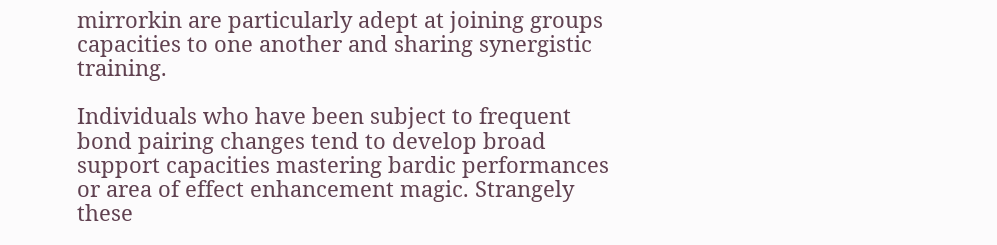mirrorkin are particularly adept at joining groups capacities to one another and sharing synergistic training.

Individuals who have been subject to frequent bond pairing changes tend to develop broad support capacities mastering bardic performances or area of effect enhancement magic. Strangely these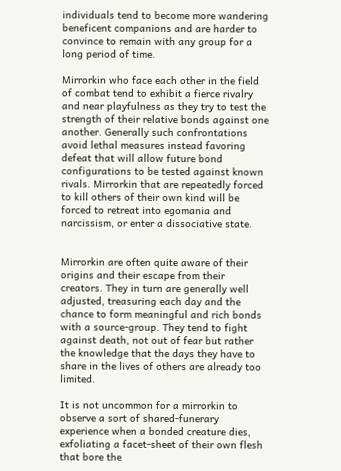individuals tend to become more wandering beneficent companions and are harder to convince to remain with any group for a long period of time.

Mirrorkin who face each other in the field of combat tend to exhibit a fierce rivalry and near playfulness as they try to test the strength of their relative bonds against one another. Generally such confrontations avoid lethal measures instead favoring defeat that will allow future bond configurations to be tested against known rivals. Mirrorkin that are repeatedly forced to kill others of their own kind will be forced to retreat into egomania and narcissism, or enter a dissociative state.


Mirrorkin are often quite aware of their origins and their escape from their creators. They in turn are generally well adjusted, treasuring each day and the chance to form meaningful and rich bonds with a source-group. They tend to fight against death, not out of fear but rather the knowledge that the days they have to share in the lives of others are already too limited.

It is not uncommon for a mirrorkin to observe a sort of shared-funerary experience when a bonded creature dies, exfoliating a facet-sheet of their own flesh that bore the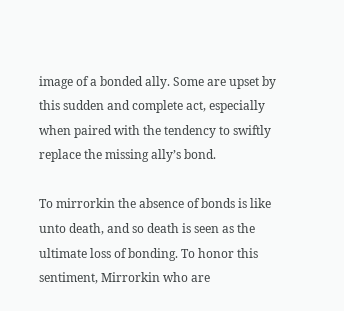image of a bonded ally. Some are upset by this sudden and complete act, especially when paired with the tendency to swiftly replace the missing ally’s bond.

To mirrorkin the absence of bonds is like unto death, and so death is seen as the ultimate loss of bonding. To honor this sentiment, Mirrorkin who are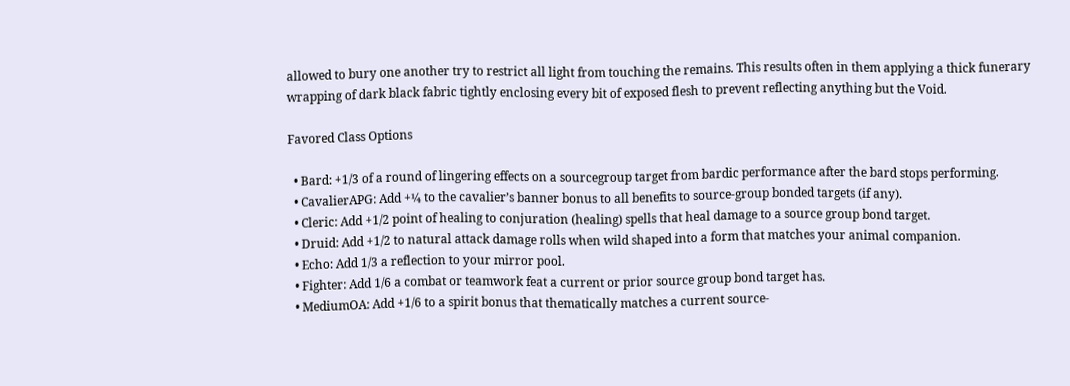allowed to bury one another try to restrict all light from touching the remains. This results often in them applying a thick funerary wrapping of dark black fabric tightly enclosing every bit of exposed flesh to prevent reflecting anything but the Void.

Favored Class Options

  • Bard: +1/3 of a round of lingering effects on a sourcegroup target from bardic performance after the bard stops performing.
  • CavalierAPG: Add +¼ to the cavalier’s banner bonus to all benefits to source-group bonded targets (if any).
  • Cleric: Add +1/2 point of healing to conjuration (healing) spells that heal damage to a source group bond target.
  • Druid: Add +1/2 to natural attack damage rolls when wild shaped into a form that matches your animal companion.
  • Echo: Add 1/3 a reflection to your mirror pool.
  • Fighter: Add 1/6 a combat or teamwork feat a current or prior source group bond target has.
  • MediumOA: Add +1/6 to a spirit bonus that thematically matches a current source-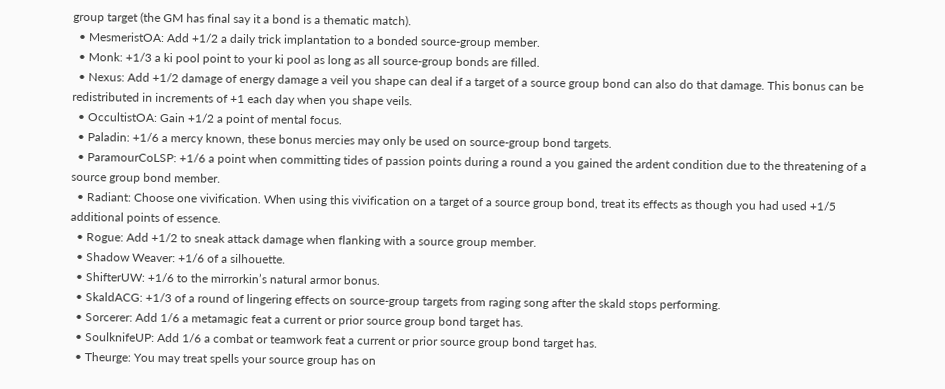group target (the GM has final say it a bond is a thematic match).
  • MesmeristOA: Add +1/2 a daily trick implantation to a bonded source-group member.
  • Monk: +1/3 a ki pool point to your ki pool as long as all source-group bonds are filled.
  • Nexus: Add +1/2 damage of energy damage a veil you shape can deal if a target of a source group bond can also do that damage. This bonus can be redistributed in increments of +1 each day when you shape veils.
  • OccultistOA: Gain +1/2 a point of mental focus.
  • Paladin: +1/6 a mercy known, these bonus mercies may only be used on source-group bond targets.
  • ParamourCoLSP: +1/6 a point when committing tides of passion points during a round a you gained the ardent condition due to the threatening of a source group bond member.
  • Radiant: Choose one vivification. When using this vivification on a target of a source group bond, treat its effects as though you had used +1/5 additional points of essence.
  • Rogue: Add +1/2 to sneak attack damage when flanking with a source group member.
  • Shadow Weaver: +1/6 of a silhouette.
  • ShifterUW: +1/6 to the mirrorkin’s natural armor bonus.
  • SkaldACG: +1/3 of a round of lingering effects on source-group targets from raging song after the skald stops performing.
  • Sorcerer: Add 1/6 a metamagic feat a current or prior source group bond target has.
  • SoulknifeUP: Add 1/6 a combat or teamwork feat a current or prior source group bond target has.
  • Theurge: You may treat spells your source group has on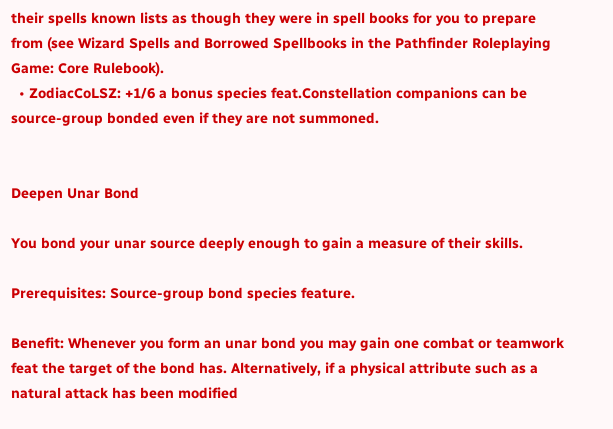their spells known lists as though they were in spell books for you to prepare from (see Wizard Spells and Borrowed Spellbooks in the Pathfinder Roleplaying Game: Core Rulebook).
  • ZodiacCoLSZ: +1/6 a bonus species feat.Constellation companions can be source-group bonded even if they are not summoned.


Deepen Unar Bond

You bond your unar source deeply enough to gain a measure of their skills.

Prerequisites: Source-group bond species feature.

Benefit: Whenever you form an unar bond you may gain one combat or teamwork feat the target of the bond has. Alternatively, if a physical attribute such as a natural attack has been modified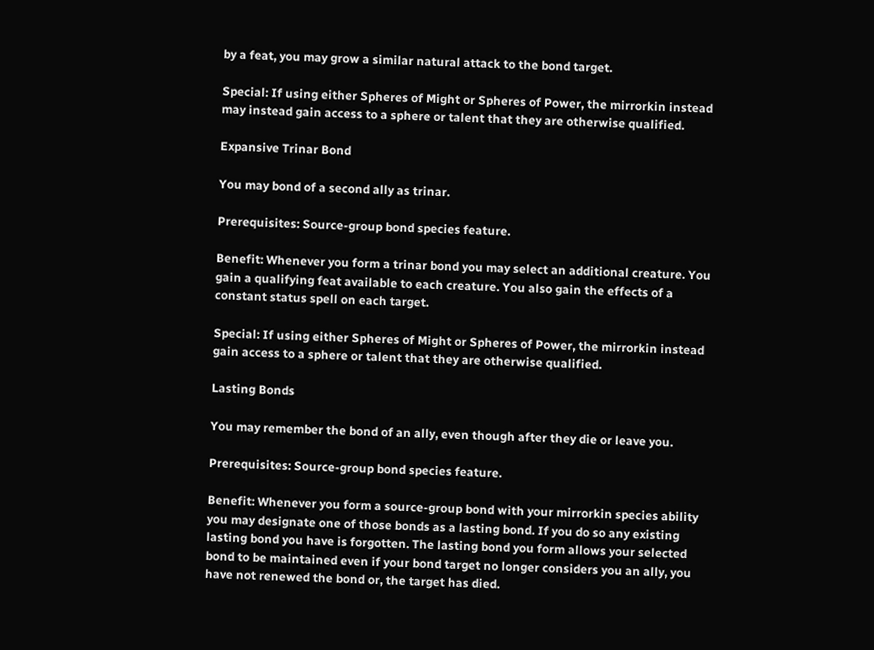by a feat, you may grow a similar natural attack to the bond target.

Special: If using either Spheres of Might or Spheres of Power, the mirrorkin instead may instead gain access to a sphere or talent that they are otherwise qualified.

Expansive Trinar Bond

You may bond of a second ally as trinar.

Prerequisites: Source-group bond species feature.

Benefit: Whenever you form a trinar bond you may select an additional creature. You gain a qualifying feat available to each creature. You also gain the effects of a constant status spell on each target.

Special: If using either Spheres of Might or Spheres of Power, the mirrorkin instead gain access to a sphere or talent that they are otherwise qualified.

Lasting Bonds

You may remember the bond of an ally, even though after they die or leave you.

Prerequisites: Source-group bond species feature.

Benefit: Whenever you form a source-group bond with your mirrorkin species ability you may designate one of those bonds as a lasting bond. If you do so any existing lasting bond you have is forgotten. The lasting bond you form allows your selected bond to be maintained even if your bond target no longer considers you an ally, you have not renewed the bond or, the target has died.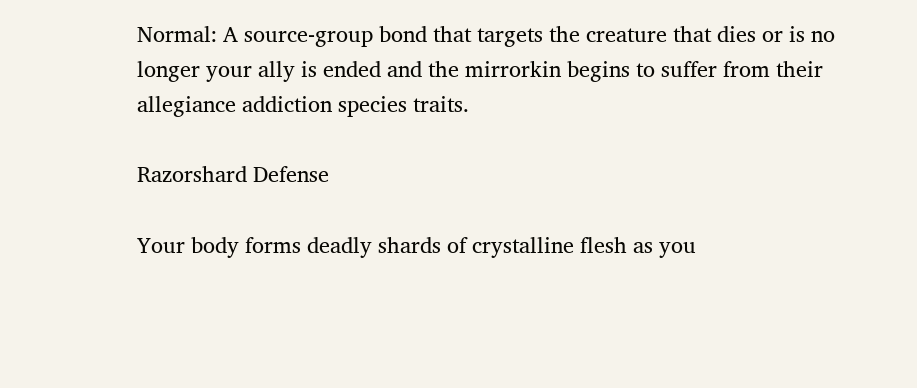Normal: A source-group bond that targets the creature that dies or is no longer your ally is ended and the mirrorkin begins to suffer from their allegiance addiction species traits.

Razorshard Defense

Your body forms deadly shards of crystalline flesh as you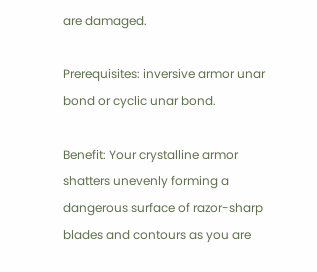are damaged.

Prerequisites: inversive armor unar bond or cyclic unar bond.

Benefit: Your crystalline armor shatters unevenly forming a dangerous surface of razor-sharp blades and contours as you are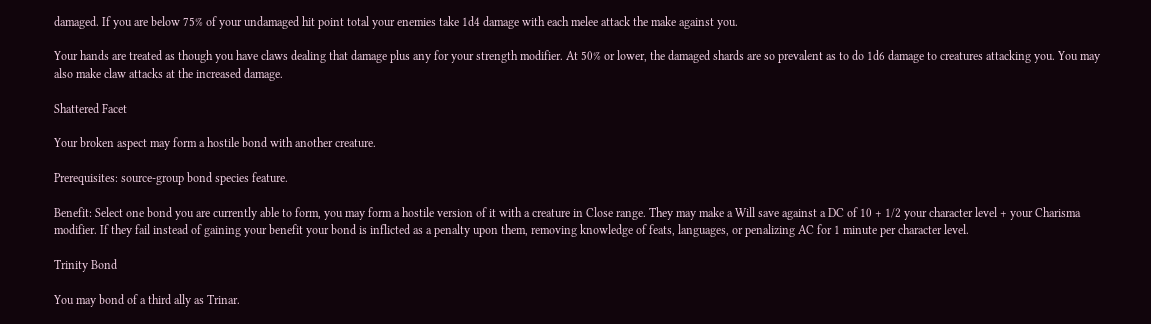damaged. If you are below 75% of your undamaged hit point total your enemies take 1d4 damage with each melee attack the make against you.

Your hands are treated as though you have claws dealing that damage plus any for your strength modifier. At 50% or lower, the damaged shards are so prevalent as to do 1d6 damage to creatures attacking you. You may also make claw attacks at the increased damage.

Shattered Facet

Your broken aspect may form a hostile bond with another creature.

Prerequisites: source-group bond species feature.

Benefit: Select one bond you are currently able to form, you may form a hostile version of it with a creature in Close range. They may make a Will save against a DC of 10 + 1/2 your character level + your Charisma modifier. If they fail instead of gaining your benefit your bond is inflicted as a penalty upon them, removing knowledge of feats, languages, or penalizing AC for 1 minute per character level.

Trinity Bond

You may bond of a third ally as Trinar.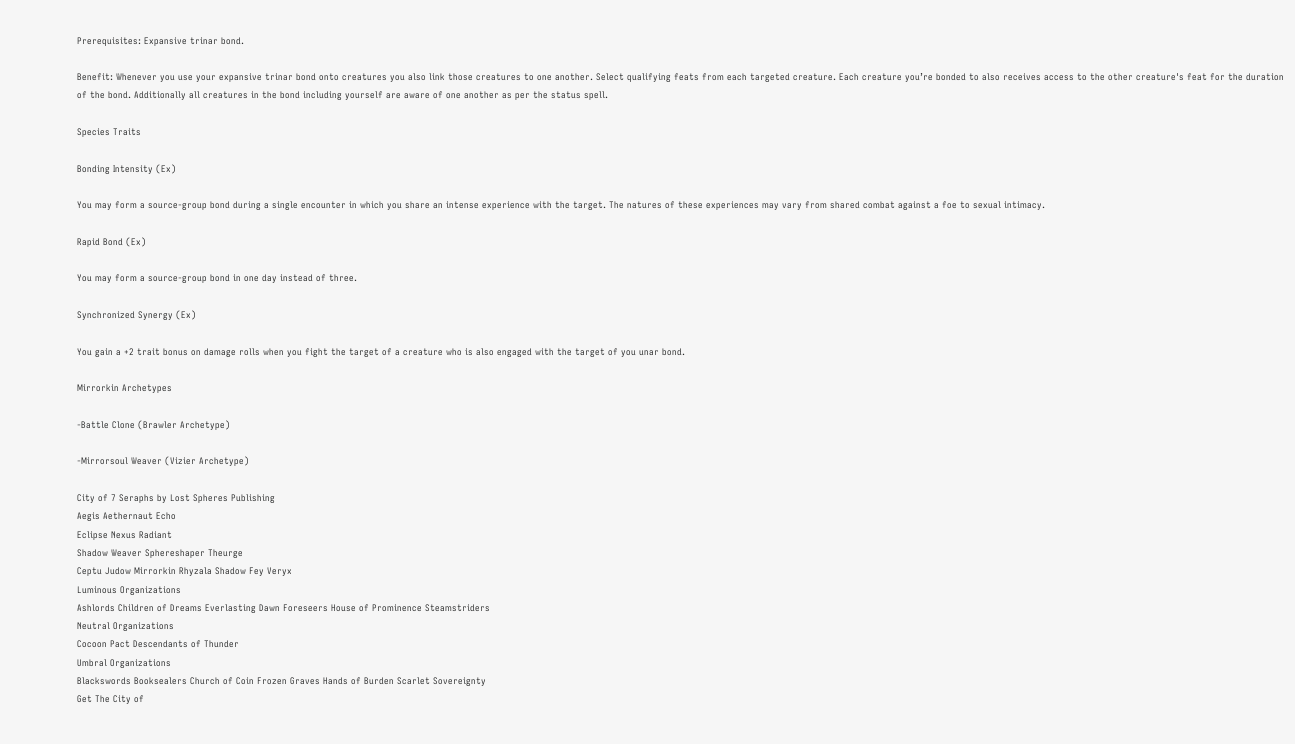Prerequisites: Expansive trinar bond.

Benefit: Whenever you use your expansive trinar bond onto creatures you also link those creatures to one another. Select qualifying feats from each targeted creature. Each creature you’re bonded to also receives access to the other creature's feat for the duration of the bond. Additionally all creatures in the bond including yourself are aware of one another as per the status spell.

Species Traits

Bonding Intensity (Ex)

You may form a source-group bond during a single encounter in which you share an intense experience with the target. The natures of these experiences may vary from shared combat against a foe to sexual intimacy.

Rapid Bond (Ex)

You may form a source-group bond in one day instead of three.

Synchronized Synergy (Ex)

You gain a +2 trait bonus on damage rolls when you fight the target of a creature who is also engaged with the target of you unar bond.

Mirrorkin Archetypes

-Battle Clone (Brawler Archetype)

-Mirrorsoul Weaver (Vizier Archetype)

City of 7 Seraphs by Lost Spheres Publishing
Aegis Aethernaut Echo
Eclipse Nexus Radiant
Shadow Weaver Sphereshaper Theurge
Ceptu Judow Mirrorkin Rhyzala Shadow Fey Veryx
Luminous Organizations
Ashlords Children of Dreams Everlasting Dawn Foreseers House of Prominence Steamstriders
Neutral Organizations
Cocoon Pact Descendants of Thunder
Umbral Organizations
Blackswords Booksealers Church of Coin Frozen Graves Hands of Burden Scarlet Sovereignty
Get The City of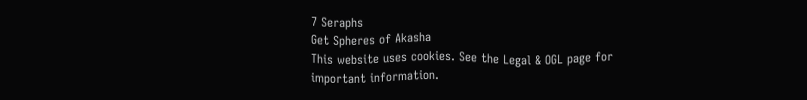7 Seraphs
Get Spheres of Akasha
This website uses cookies. See the Legal & OGL page for important information.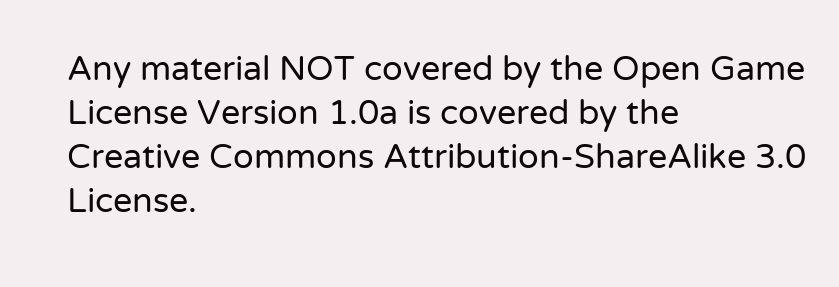Any material NOT covered by the Open Game License Version 1.0a is covered by the Creative Commons Attribution-ShareAlike 3.0 License.